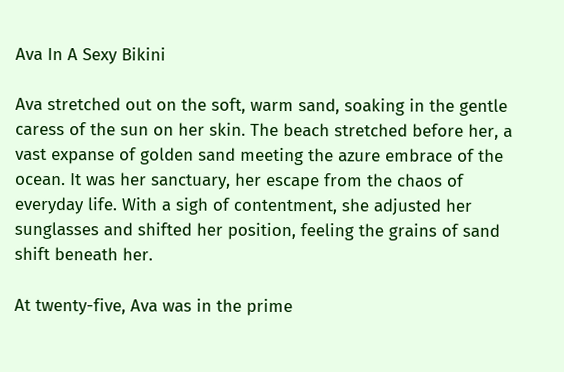Ava In A Sexy Bikini

Ava stretched out on the soft, warm sand, soaking in the gentle caress of the sun on her skin. The beach stretched before her, a vast expanse of golden sand meeting the azure embrace of the ocean. It was her sanctuary, her escape from the chaos of everyday life. With a sigh of contentment, she adjusted her sunglasses and shifted her position, feeling the grains of sand shift beneath her.

At twenty-five, Ava was in the prime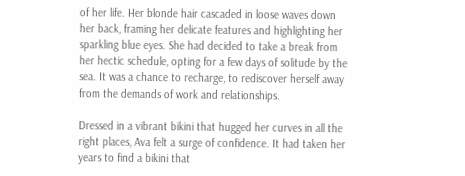of her life. Her blonde hair cascaded in loose waves down her back, framing her delicate features and highlighting her sparkling blue eyes. She had decided to take a break from her hectic schedule, opting for a few days of solitude by the sea. It was a chance to recharge, to rediscover herself away from the demands of work and relationships.

Dressed in a vibrant bikini that hugged her curves in all the right places, Ava felt a surge of confidence. It had taken her years to find a bikini that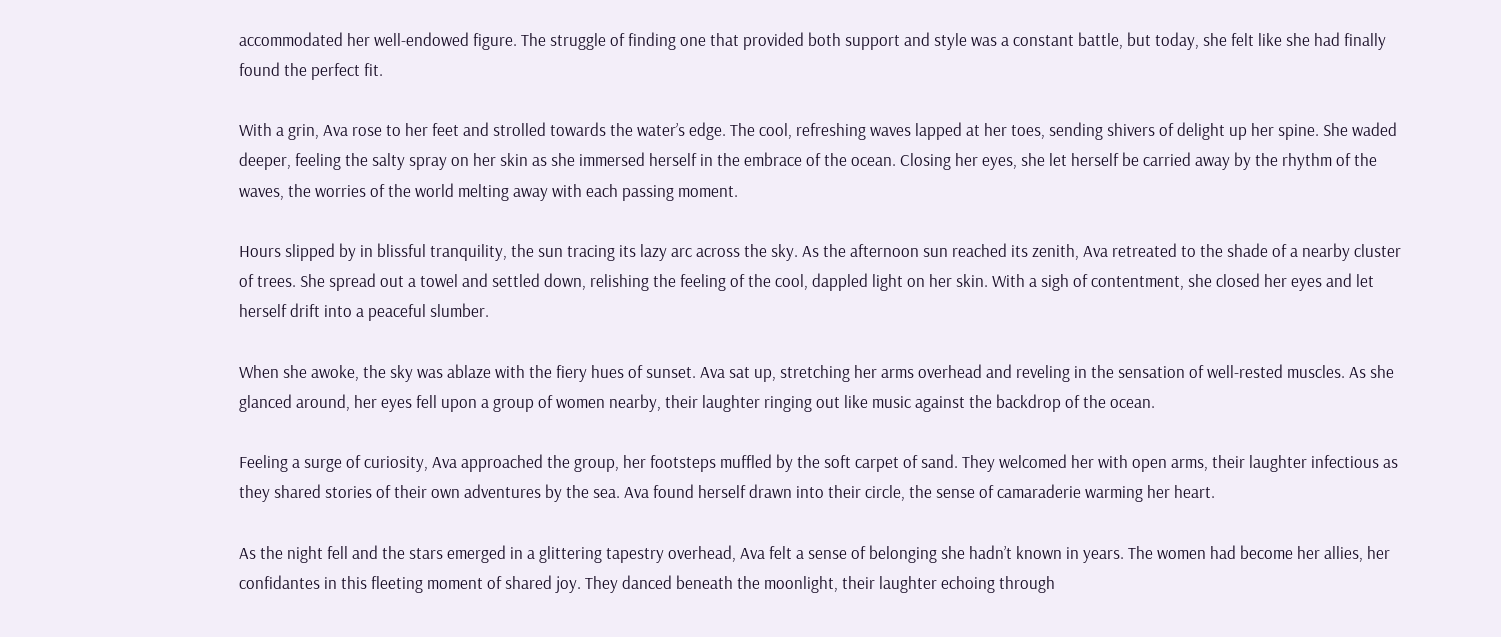accommodated her well-endowed figure. The struggle of finding one that provided both support and style was a constant battle, but today, she felt like she had finally found the perfect fit.

With a grin, Ava rose to her feet and strolled towards the water’s edge. The cool, refreshing waves lapped at her toes, sending shivers of delight up her spine. She waded deeper, feeling the salty spray on her skin as she immersed herself in the embrace of the ocean. Closing her eyes, she let herself be carried away by the rhythm of the waves, the worries of the world melting away with each passing moment.

Hours slipped by in blissful tranquility, the sun tracing its lazy arc across the sky. As the afternoon sun reached its zenith, Ava retreated to the shade of a nearby cluster of trees. She spread out a towel and settled down, relishing the feeling of the cool, dappled light on her skin. With a sigh of contentment, she closed her eyes and let herself drift into a peaceful slumber.

When she awoke, the sky was ablaze with the fiery hues of sunset. Ava sat up, stretching her arms overhead and reveling in the sensation of well-rested muscles. As she glanced around, her eyes fell upon a group of women nearby, their laughter ringing out like music against the backdrop of the ocean.

Feeling a surge of curiosity, Ava approached the group, her footsteps muffled by the soft carpet of sand. They welcomed her with open arms, their laughter infectious as they shared stories of their own adventures by the sea. Ava found herself drawn into their circle, the sense of camaraderie warming her heart.

As the night fell and the stars emerged in a glittering tapestry overhead, Ava felt a sense of belonging she hadn’t known in years. The women had become her allies, her confidantes in this fleeting moment of shared joy. They danced beneath the moonlight, their laughter echoing through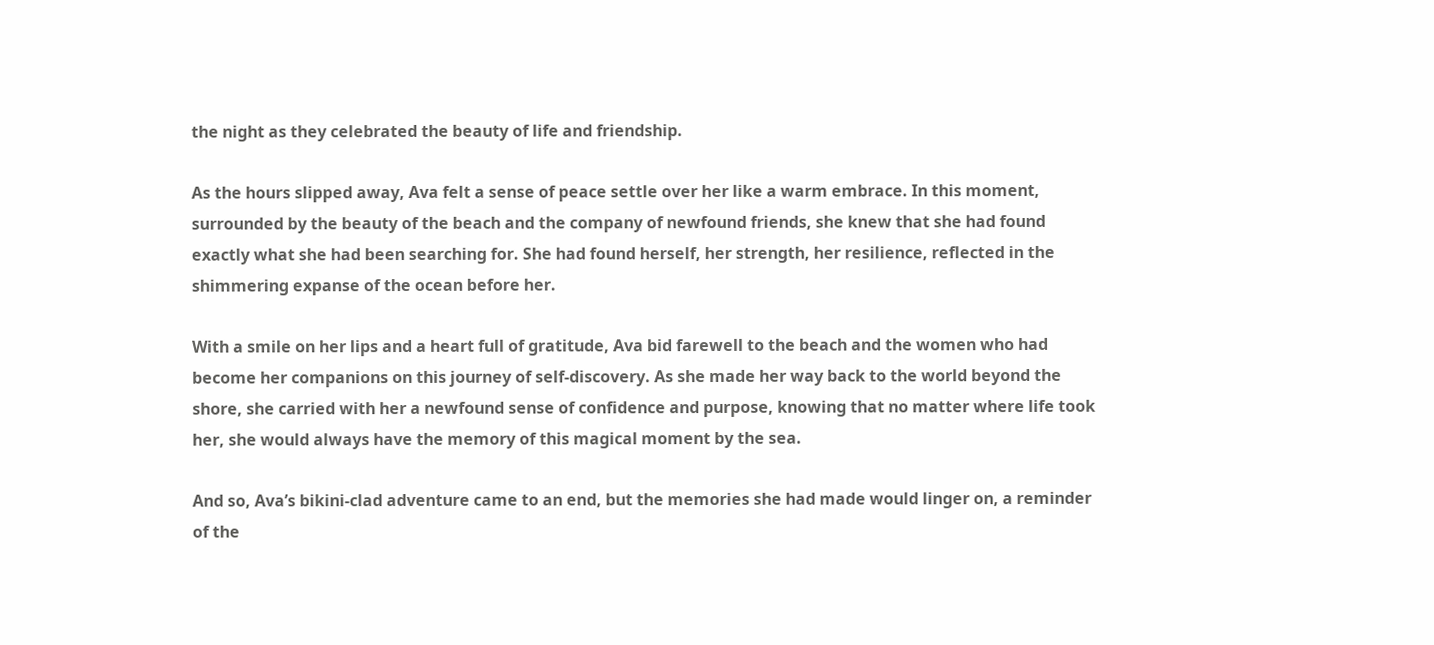the night as they celebrated the beauty of life and friendship.

As the hours slipped away, Ava felt a sense of peace settle over her like a warm embrace. In this moment, surrounded by the beauty of the beach and the company of newfound friends, she knew that she had found exactly what she had been searching for. She had found herself, her strength, her resilience, reflected in the shimmering expanse of the ocean before her.

With a smile on her lips and a heart full of gratitude, Ava bid farewell to the beach and the women who had become her companions on this journey of self-discovery. As she made her way back to the world beyond the shore, she carried with her a newfound sense of confidence and purpose, knowing that no matter where life took her, she would always have the memory of this magical moment by the sea.

And so, Ava’s bikini-clad adventure came to an end, but the memories she had made would linger on, a reminder of the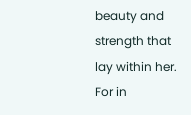beauty and strength that lay within her. For in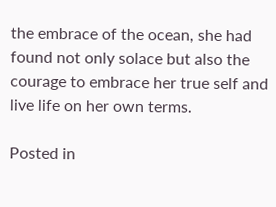the embrace of the ocean, she had found not only solace but also the courage to embrace her true self and live life on her own terms.

Posted in